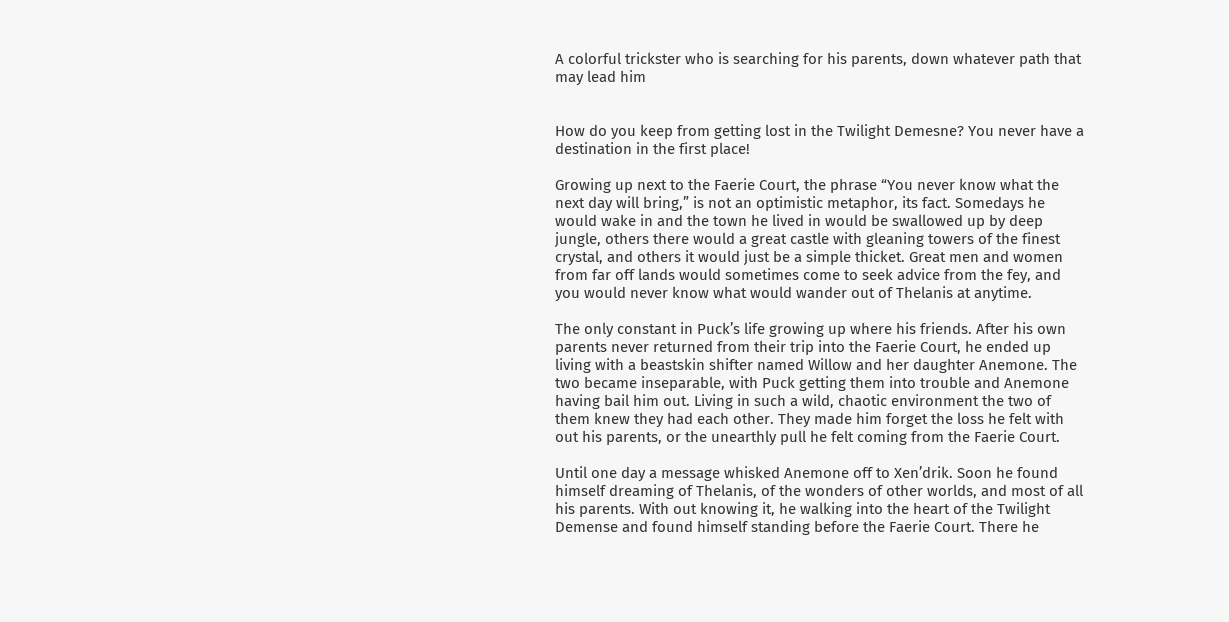A colorful trickster who is searching for his parents, down whatever path that may lead him


How do you keep from getting lost in the Twilight Demesne? You never have a destination in the first place!

Growing up next to the Faerie Court, the phrase “You never know what the next day will bring,” is not an optimistic metaphor, its fact. Somedays he would wake in and the town he lived in would be swallowed up by deep jungle, others there would a great castle with gleaning towers of the finest crystal, and others it would just be a simple thicket. Great men and women from far off lands would sometimes come to seek advice from the fey, and you would never know what would wander out of Thelanis at anytime.

The only constant in Puck’s life growing up where his friends. After his own parents never returned from their trip into the Faerie Court, he ended up living with a beastskin shifter named Willow and her daughter Anemone. The two became inseparable, with Puck getting them into trouble and Anemone having bail him out. Living in such a wild, chaotic environment the two of them knew they had each other. They made him forget the loss he felt with out his parents, or the unearthly pull he felt coming from the Faerie Court.

Until one day a message whisked Anemone off to Xen’drik. Soon he found himself dreaming of Thelanis, of the wonders of other worlds, and most of all his parents. With out knowing it, he walking into the heart of the Twilight Demense and found himself standing before the Faerie Court. There he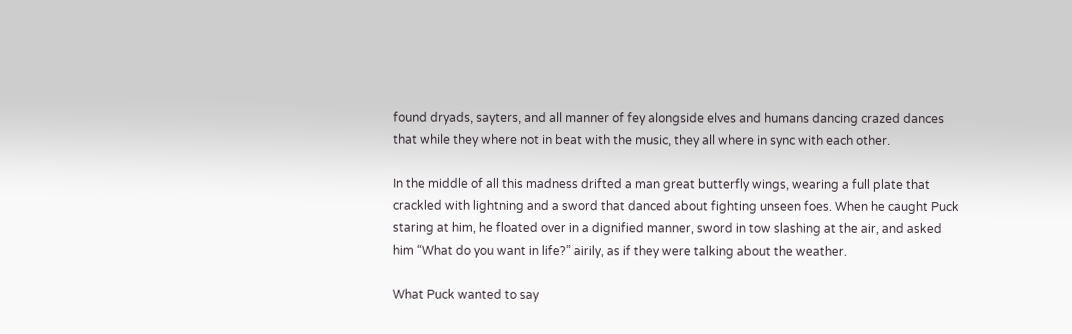found dryads, sayters, and all manner of fey alongside elves and humans dancing crazed dances that while they where not in beat with the music, they all where in sync with each other.

In the middle of all this madness drifted a man great butterfly wings, wearing a full plate that crackled with lightning and a sword that danced about fighting unseen foes. When he caught Puck staring at him, he floated over in a dignified manner, sword in tow slashing at the air, and asked him “What do you want in life?” airily, as if they were talking about the weather.

What Puck wanted to say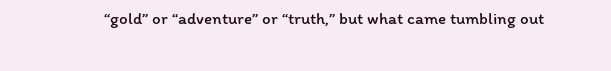“gold” or “adventure” or “truth,” but what came tumbling out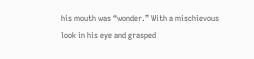his mouth was “wonder.” With a mischievous look in his eye and grasped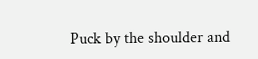Puck by the shoulder and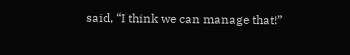said, “I think we can manage that!”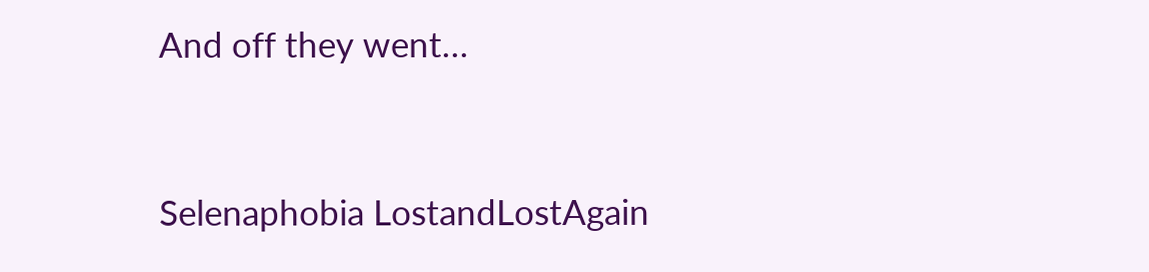And off they went…


Selenaphobia LostandLostAgain